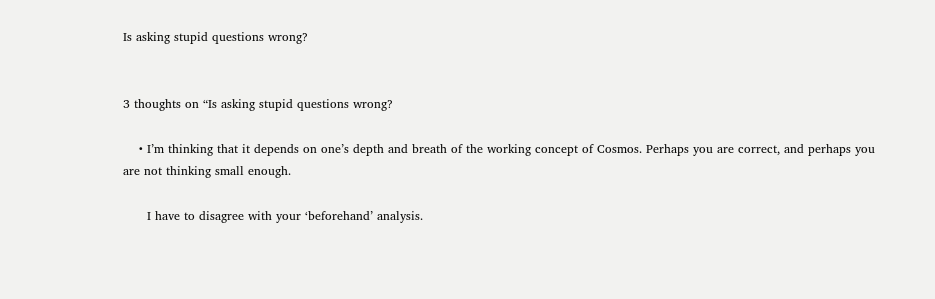Is asking stupid questions wrong?


3 thoughts on “Is asking stupid questions wrong?

    • I’m thinking that it depends on one’s depth and breath of the working concept of Cosmos. Perhaps you are correct, and perhaps you are not thinking small enough.

      I have to disagree with your ‘beforehand’ analysis.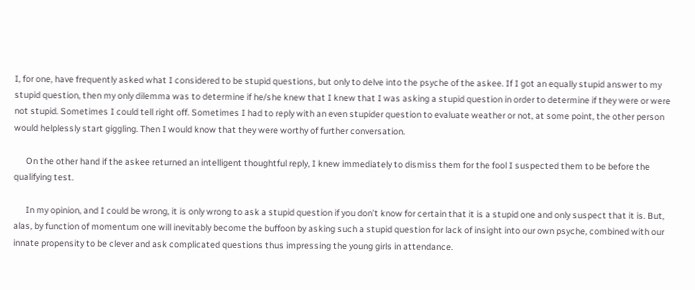I, for one, have frequently asked what I considered to be stupid questions, but only to delve into the psyche of the askee. If I got an equally stupid answer to my stupid question, then my only dilemma was to determine if he/she knew that I knew that I was asking a stupid question in order to determine if they were or were not stupid. Sometimes I could tell right off. Sometimes I had to reply with an even stupider question to evaluate weather or not, at some point, the other person would helplessly start giggling. Then I would know that they were worthy of further conversation.

      On the other hand if the askee returned an intelligent thoughtful reply, I knew immediately to dismiss them for the fool I suspected them to be before the qualifying test.

      In my opinion, and I could be wrong, it is only wrong to ask a stupid question if you don’t know for certain that it is a stupid one and only suspect that it is. But, alas, by function of momentum one will inevitably become the buffoon by asking such a stupid question for lack of insight into our own psyche, combined with our innate propensity to be clever and ask complicated questions thus impressing the young girls in attendance.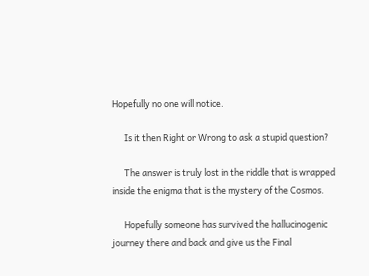Hopefully no one will notice.

      Is it then Right or Wrong to ask a stupid question?

      The answer is truly lost in the riddle that is wrapped inside the enigma that is the mystery of the Cosmos.

      Hopefully someone has survived the hallucinogenic journey there and back and give us the Final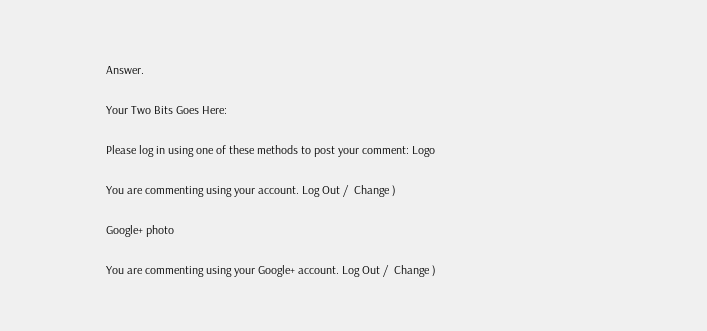Answer.

Your Two Bits Goes Here:

Please log in using one of these methods to post your comment: Logo

You are commenting using your account. Log Out /  Change )

Google+ photo

You are commenting using your Google+ account. Log Out /  Change )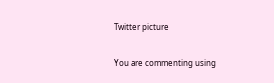Twitter picture

You are commenting using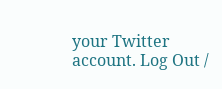your Twitter account. Log Out /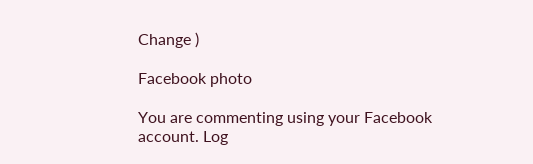Change )

Facebook photo

You are commenting using your Facebook account. Log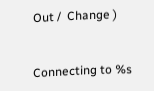Out /  Change )


Connecting to %s